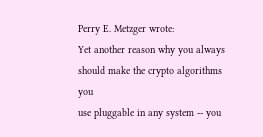Perry E. Metzger wrote:
Yet another reason why you always should make the crypto algorithms you
use pluggable in any system -- you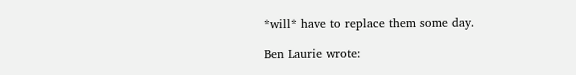*will* have to replace them some day.

Ben Laurie wrote: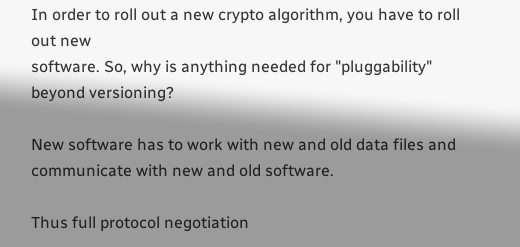In order to roll out a new crypto algorithm, you have to roll out new
software. So, why is anything needed for "pluggability" beyond versioning?

New software has to work with new and old data files and communicate with new and old software.

Thus full protocol negotiation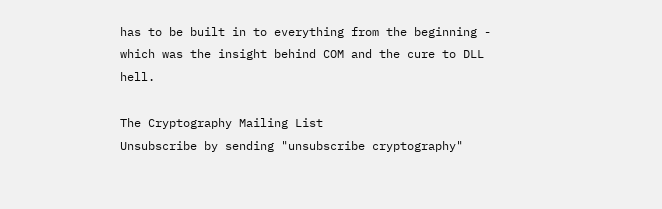has to be built in to everything from the beginning - which was the insight behind COM and the cure to DLL hell.

The Cryptography Mailing List
Unsubscribe by sending "unsubscribe cryptography"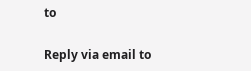to

Reply via email to